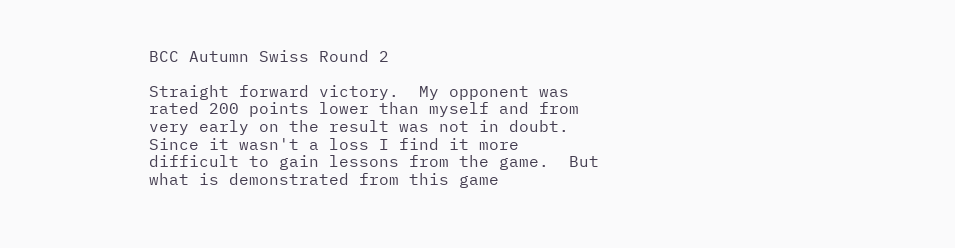BCC Autumn Swiss Round 2

Straight forward victory.  My opponent was rated 200 points lower than myself and from very early on the result was not in doubt.  Since it wasn't a loss I find it more difficult to gain lessons from the game.  But what is demonstrated from this game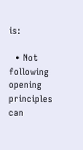is:

  • Not following opening principles can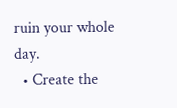ruin your whole day.
  • Create the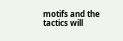motifs and the tactics will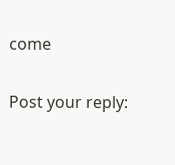come

Post your reply: